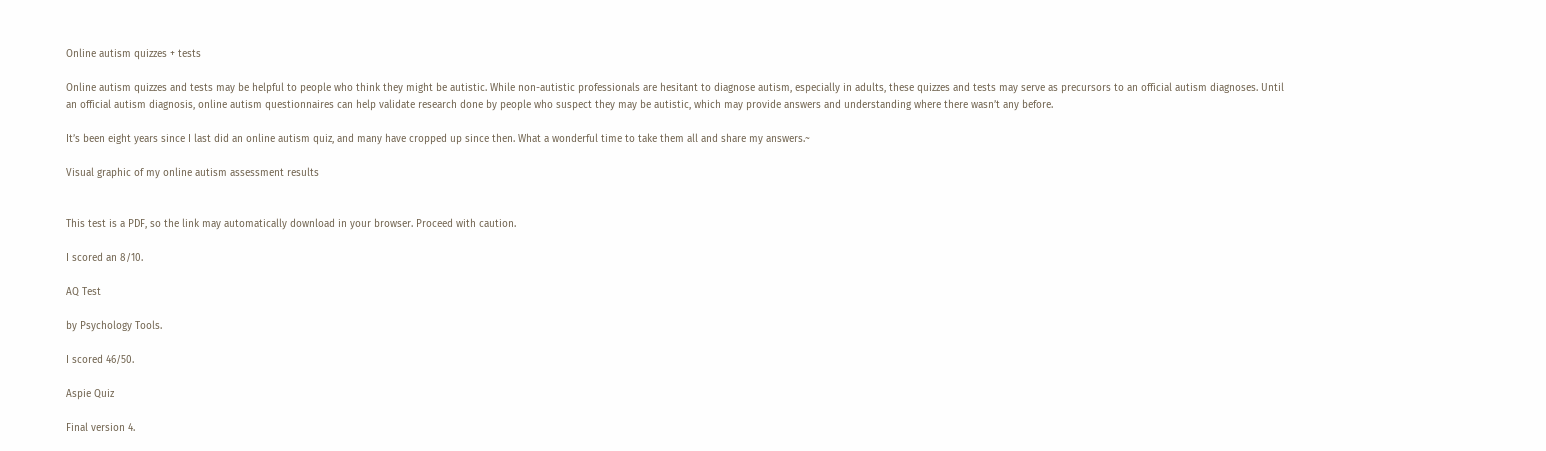Online autism quizzes + tests

Online autism quizzes and tests may be helpful to people who think they might be autistic. While non-autistic professionals are hesitant to diagnose autism, especially in adults, these quizzes and tests may serve as precursors to an official autism diagnoses. Until an official autism diagnosis, online autism questionnaires can help validate research done by people who suspect they may be autistic, which may provide answers and understanding where there wasn’t any before.

It’s been eight years since I last did an online autism quiz, and many have cropped up since then. What a wonderful time to take them all and share my answers.~

Visual graphic of my online autism assessment results


This test is a PDF, so the link may automatically download in your browser. Proceed with caution.

I scored an 8/10.

AQ Test

by Psychology Tools.

I scored 46/50.

Aspie Quiz

Final version 4.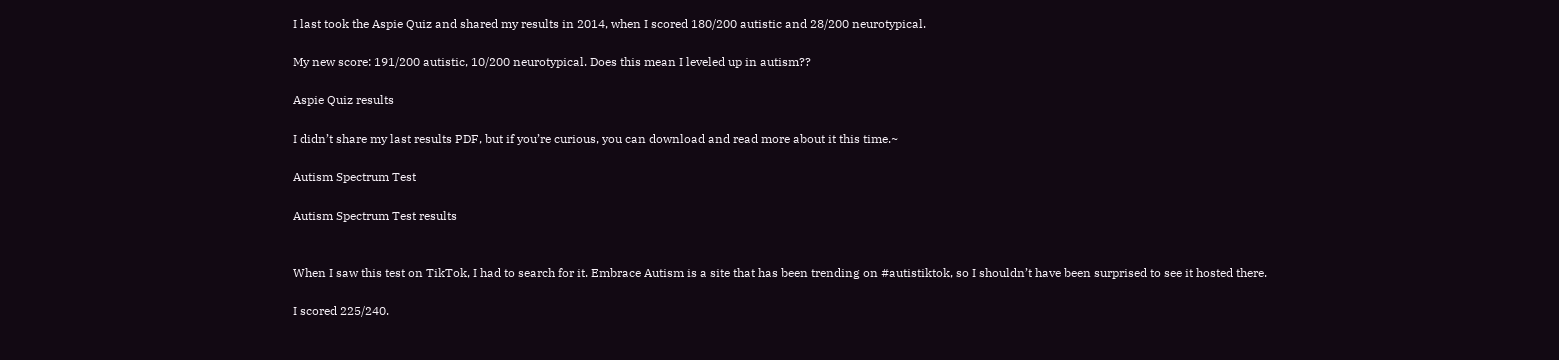I last took the Aspie Quiz and shared my results in 2014, when I scored 180/200 autistic and 28/200 neurotypical.

My new score: 191/200 autistic, 10/200 neurotypical. Does this mean I leveled up in autism??

Aspie Quiz results

I didn’t share my last results PDF, but if you’re curious, you can download and read more about it this time.~

Autism Spectrum Test

Autism Spectrum Test results


When I saw this test on TikTok, I had to search for it. Embrace Autism is a site that has been trending on #autistiktok, so I shouldn’t have been surprised to see it hosted there.

I scored 225/240.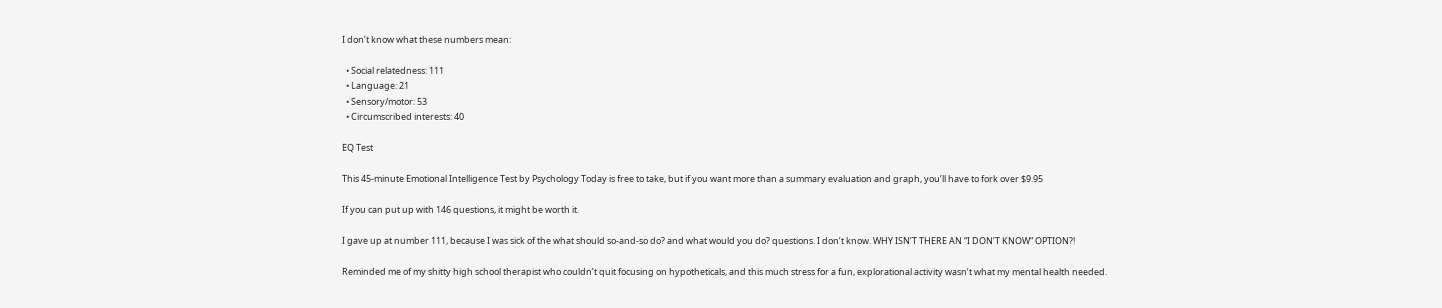I don’t know what these numbers mean:

  • Social relatedness: 111
  • Language: 21
  • Sensory/motor: 53
  • Circumscribed interests: 40

EQ Test

This 45-minute Emotional Intelligence Test by Psychology Today is free to take, but if you want more than a summary evaluation and graph, you’ll have to fork over $9.95

If you can put up with 146 questions, it might be worth it.

I gave up at number 111, because I was sick of the what should so-and-so do? and what would you do? questions. I don’t know. WHY ISN’T THERE AN “I DON’T KNOW” OPTION?!

Reminded me of my shitty high school therapist who couldn’t quit focusing on hypotheticals, and this much stress for a fun, explorational activity wasn’t what my mental health needed.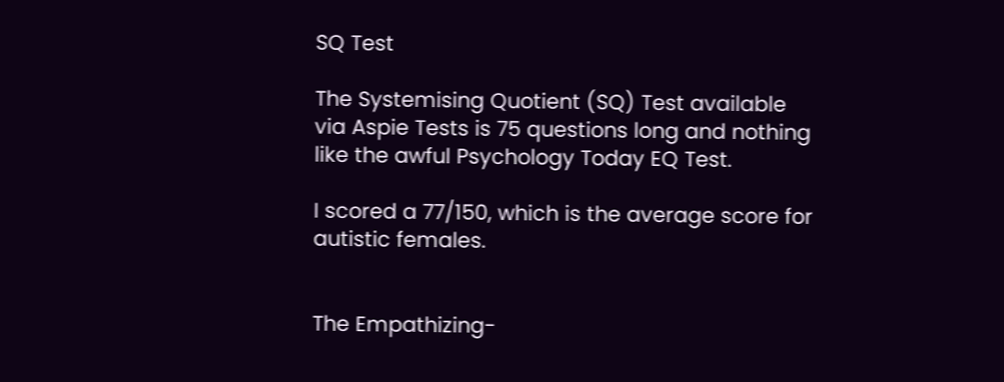SQ Test

The Systemising Quotient (SQ) Test available via Aspie Tests is 75 questions long and nothing like the awful Psychology Today EQ Test.

I scored a 77/150, which is the average score for autistic females.


The Empathizing-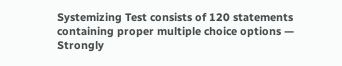Systemizing Test consists of 120 statements containing proper multiple choice options — Strongly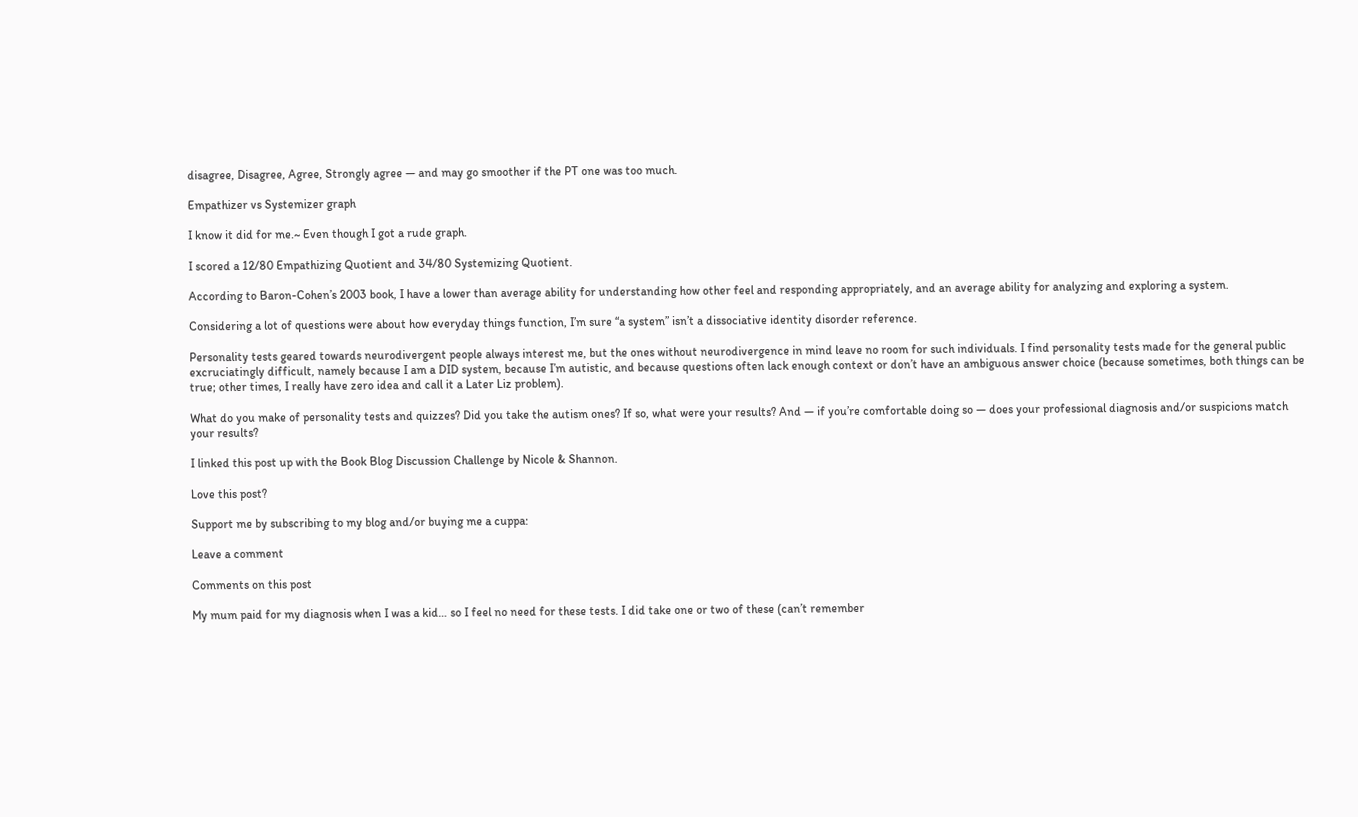disagree, Disagree, Agree, Strongly agree — and may go smoother if the PT one was too much.

Empathizer vs Systemizer graph

I know it did for me.~ Even though I got a rude graph.

I scored a 12/80 Empathizing Quotient and 34/80 Systemizing Quotient.

According to Baron-Cohen’s 2003 book, I have a lower than average ability for understanding how other feel and responding appropriately, and an average ability for analyzing and exploring a system.

Considering a lot of questions were about how everyday things function, I’m sure “a system” isn’t a dissociative identity disorder reference.

Personality tests geared towards neurodivergent people always interest me, but the ones without neurodivergence in mind leave no room for such individuals. I find personality tests made for the general public excruciatingly difficult, namely because I am a DID system, because I’m autistic, and because questions often lack enough context or don’t have an ambiguous answer choice (because sometimes, both things can be true; other times, I really have zero idea and call it a Later Liz problem).

What do you make of personality tests and quizzes? Did you take the autism ones? If so, what were your results? And — if you’re comfortable doing so — does your professional diagnosis and/or suspicions match your results?

I linked this post up with the Book Blog Discussion Challenge by Nicole & Shannon.

Love this post?

Support me by subscribing to my blog and/or buying me a cuppa:

Leave a comment

Comments on this post

My mum paid for my diagnosis when I was a kid… so I feel no need for these tests. I did take one or two of these (can’t remember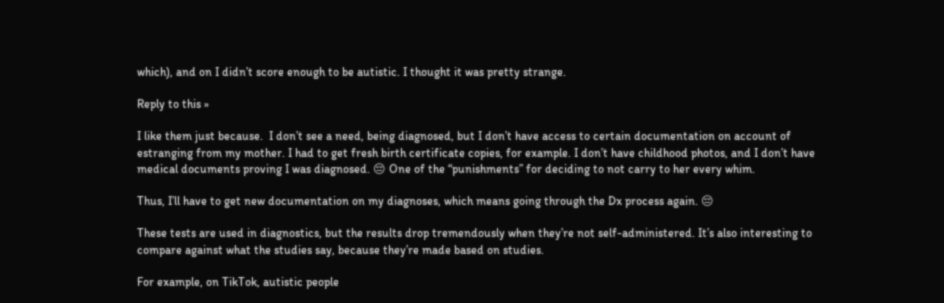which), and on I didn’t score enough to be autistic. I thought it was pretty strange.

Reply to this »

I like them just because.  I don’t see a need, being diagnosed, but I don’t have access to certain documentation on account of estranging from my mother. I had to get fresh birth certificate copies, for example. I don’t have childhood photos, and I don’t have medical documents proving I was diagnosed. 😔 One of the “punishments” for deciding to not carry to her every whim.

Thus, I’ll have to get new documentation on my diagnoses, which means going through the Dx process again. 😔

These tests are used in diagnostics, but the results drop tremendously when they’re not self-administered. It’s also interesting to compare against what the studies say, because they’re made based on studies.

For example, on TikTok, autistic people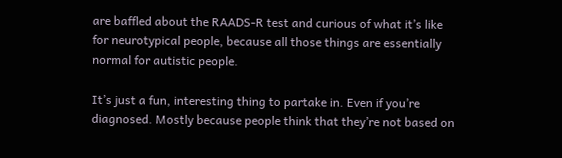are baffled about the RAADS-R test and curious of what it’s like for neurotypical people, because all those things are essentially normal for autistic people.

It’s just a fun, interesting thing to partake in. Even if you’re diagnosed. Mostly because people think that they’re not based on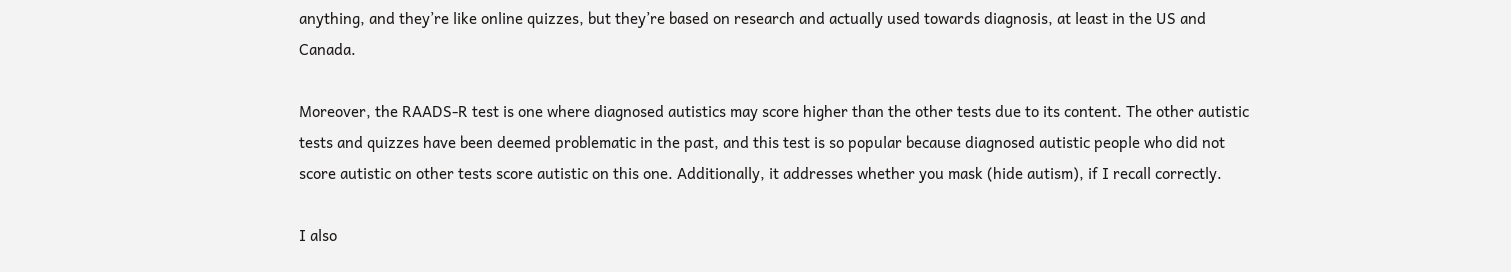anything, and they’re like online quizzes, but they’re based on research and actually used towards diagnosis, at least in the US and Canada.

Moreover, the RAADS-R test is one where diagnosed autistics may score higher than the other tests due to its content. The other autistic tests and quizzes have been deemed problematic in the past, and this test is so popular because diagnosed autistic people who did not score autistic on other tests score autistic on this one. Additionally, it addresses whether you mask (hide autism), if I recall correctly.

I also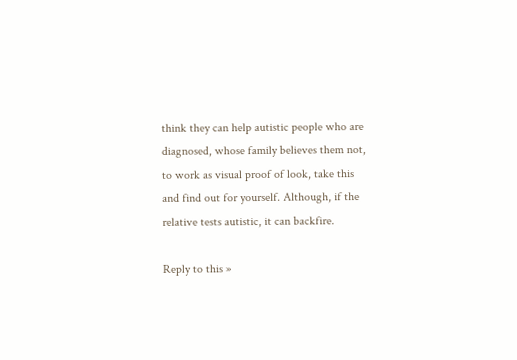think they can help autistic people who are diagnosed, whose family believes them not, to work as visual proof of look, take this and find out for yourself. Although, if the relative tests autistic, it can backfire.

Reply to this »